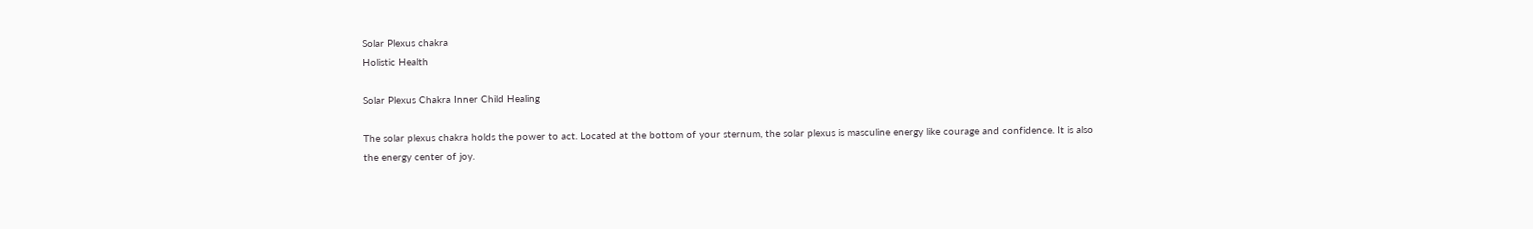Solar Plexus chakra
Holistic Health

Solar Plexus Chakra Inner Child Healing

The solar plexus chakra holds the power to act. Located at the bottom of your sternum, the solar plexus is masculine energy like courage and confidence. It is also the energy center of joy.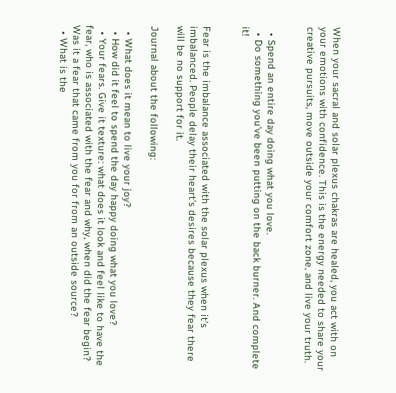When your sacral and solar plexus chakras are healed, you act with on your emotions with confidence. This is the energy needed to share your creative pursuits, move outside your comfort zone, and live your truth.


  • Spend an entire day doing what you love.
  • Do something you’ve been putting on the back burner. And complete it!


Fear is the imbalance associated with the solar plexus when it’s imbalanced. People delay their heart’s desires because they fear there will be no support for it.

Journal about the following:

  • What does it mean to live your joy?
  • How did it feel to spend the day happy doing what you love?
  • Your fears. Give it texture: what does it look and feel like to have the fear, who is associated with the fear and why, when did the fear begin? Was it a fear that came from you for from an outside source?
  • What is the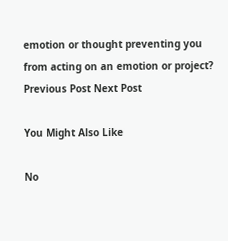emotion or thought preventing you from acting on an emotion or project?
Previous Post Next Post

You Might Also Like

No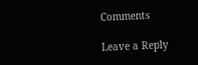Comments

Leave a Reply